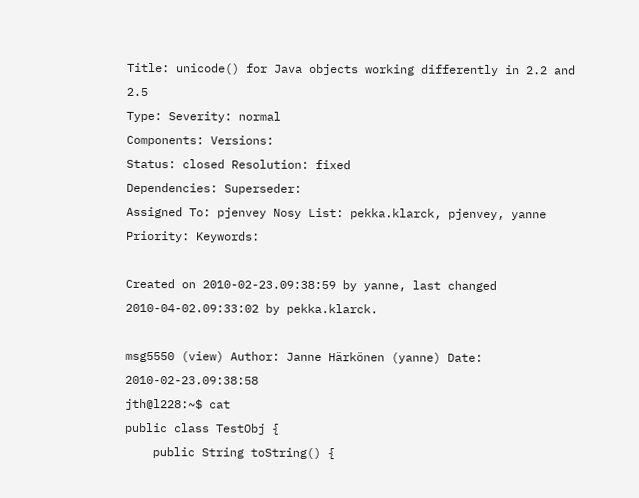Title: unicode() for Java objects working differently in 2.2 and 2.5
Type: Severity: normal
Components: Versions:
Status: closed Resolution: fixed
Dependencies: Superseder:
Assigned To: pjenvey Nosy List: pekka.klarck, pjenvey, yanne
Priority: Keywords:

Created on 2010-02-23.09:38:59 by yanne, last changed 2010-04-02.09:33:02 by pekka.klarck.

msg5550 (view) Author: Janne Härkönen (yanne) Date: 2010-02-23.09:38:58
jth@l228:~$ cat
public class TestObj {
    public String toString() {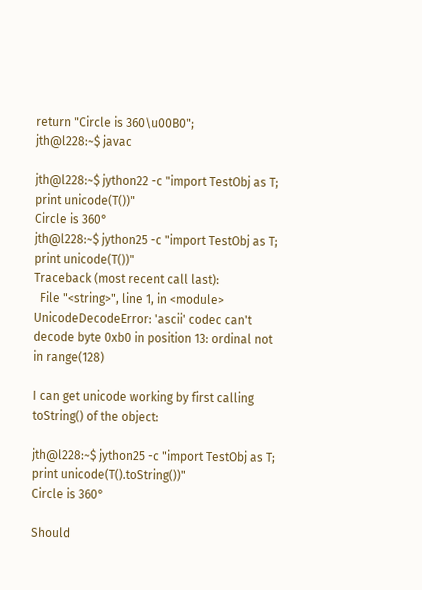return "Circle is 360\u00B0";
jth@l228:~$ javac

jth@l228:~$ jython22 -c "import TestObj as T; print unicode(T())"
Circle is 360°
jth@l228:~$ jython25 -c "import TestObj as T; print unicode(T())"
Traceback (most recent call last):
  File "<string>", line 1, in <module>
UnicodeDecodeError: 'ascii' codec can't decode byte 0xb0 in position 13: ordinal not in range(128)

I can get unicode working by first calling toString() of the object:

jth@l228:~$ jython25 -c "import TestObj as T; print unicode(T().toString())"
Circle is 360°

Should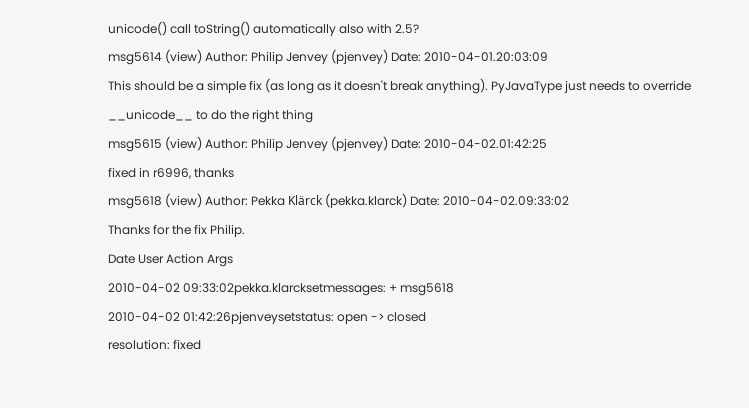unicode() call toString() automatically also with 2.5?
msg5614 (view) Author: Philip Jenvey (pjenvey) Date: 2010-04-01.20:03:09
This should be a simple fix (as long as it doesn't break anything). PyJavaType just needs to override __unicode__ to do the right thing
msg5615 (view) Author: Philip Jenvey (pjenvey) Date: 2010-04-02.01:42:25
fixed in r6996, thanks
msg5618 (view) Author: Pekka Klärck (pekka.klarck) Date: 2010-04-02.09:33:02
Thanks for the fix Philip.
Date User Action Args
2010-04-02 09:33:02pekka.klarcksetmessages: + msg5618
2010-04-02 01:42:26pjenveysetstatus: open -> closed
resolution: fixed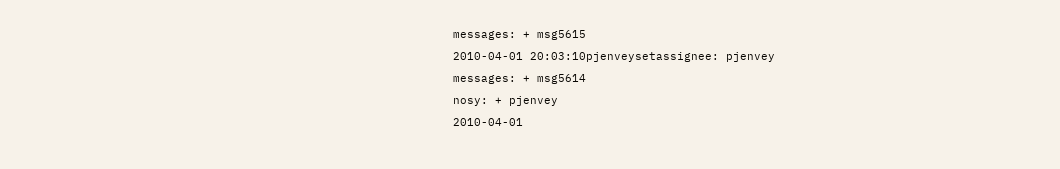messages: + msg5615
2010-04-01 20:03:10pjenveysetassignee: pjenvey
messages: + msg5614
nosy: + pjenvey
2010-04-01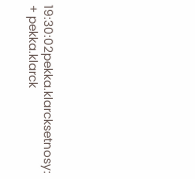19:30:02pekka.klarcksetnosy: + pekka.klarck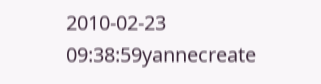2010-02-23 09:38:59yannecreate